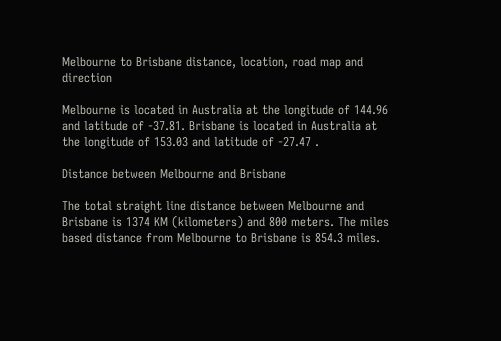Melbourne to Brisbane distance, location, road map and direction

Melbourne is located in Australia at the longitude of 144.96 and latitude of -37.81. Brisbane is located in Australia at the longitude of 153.03 and latitude of -27.47 .

Distance between Melbourne and Brisbane

The total straight line distance between Melbourne and Brisbane is 1374 KM (kilometers) and 800 meters. The miles based distance from Melbourne to Brisbane is 854.3 miles.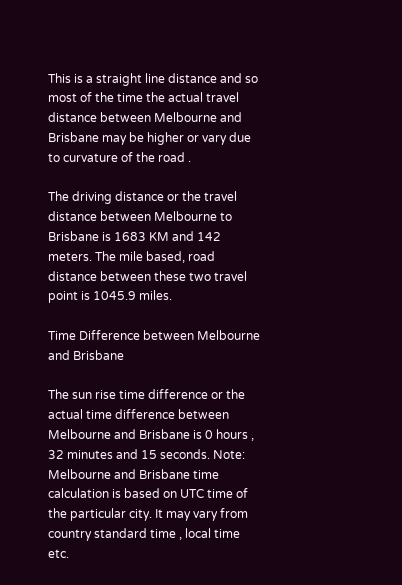This is a straight line distance and so most of the time the actual travel distance between Melbourne and Brisbane may be higher or vary due to curvature of the road .

The driving distance or the travel distance between Melbourne to Brisbane is 1683 KM and 142 meters. The mile based, road distance between these two travel point is 1045.9 miles.

Time Difference between Melbourne and Brisbane

The sun rise time difference or the actual time difference between Melbourne and Brisbane is 0 hours , 32 minutes and 15 seconds. Note: Melbourne and Brisbane time calculation is based on UTC time of the particular city. It may vary from country standard time , local time etc.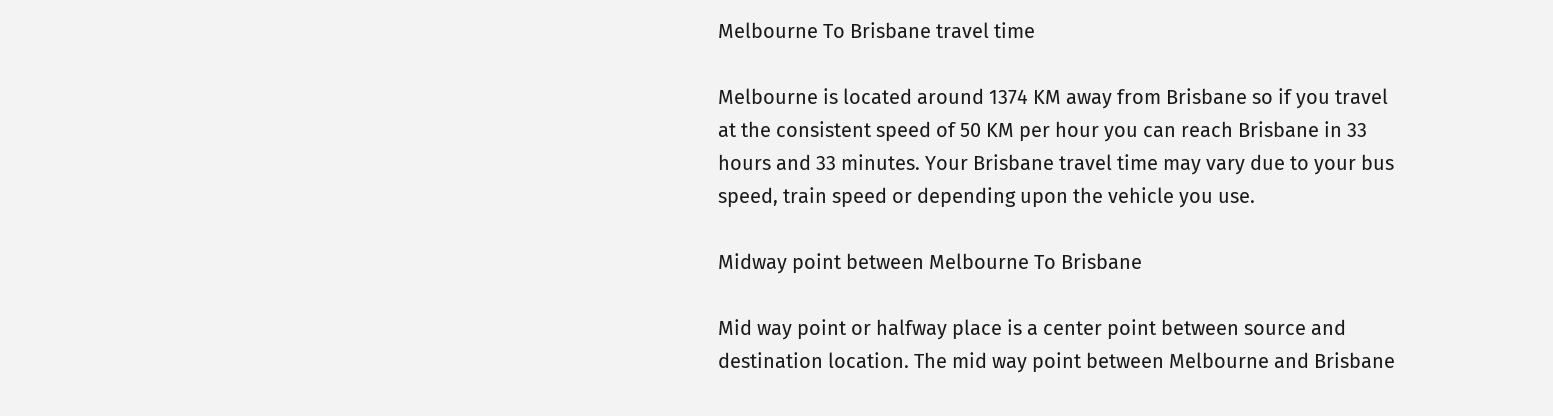Melbourne To Brisbane travel time

Melbourne is located around 1374 KM away from Brisbane so if you travel at the consistent speed of 50 KM per hour you can reach Brisbane in 33 hours and 33 minutes. Your Brisbane travel time may vary due to your bus speed, train speed or depending upon the vehicle you use.

Midway point between Melbourne To Brisbane

Mid way point or halfway place is a center point between source and destination location. The mid way point between Melbourne and Brisbane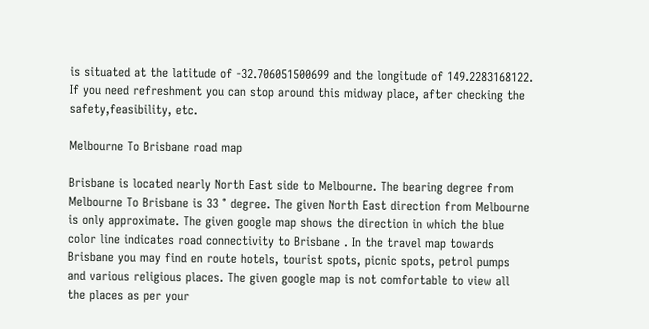is situated at the latitude of -32.706051500699 and the longitude of 149.2283168122. If you need refreshment you can stop around this midway place, after checking the safety,feasibility, etc.

Melbourne To Brisbane road map

Brisbane is located nearly North East side to Melbourne. The bearing degree from Melbourne To Brisbane is 33 ° degree. The given North East direction from Melbourne is only approximate. The given google map shows the direction in which the blue color line indicates road connectivity to Brisbane . In the travel map towards Brisbane you may find en route hotels, tourist spots, picnic spots, petrol pumps and various religious places. The given google map is not comfortable to view all the places as per your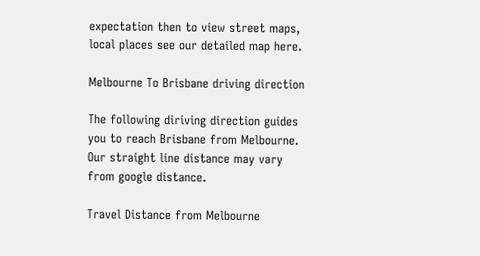expectation then to view street maps, local places see our detailed map here.

Melbourne To Brisbane driving direction

The following diriving direction guides you to reach Brisbane from Melbourne. Our straight line distance may vary from google distance.

Travel Distance from Melbourne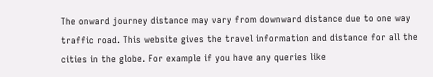The onward journey distance may vary from downward distance due to one way traffic road. This website gives the travel information and distance for all the cities in the globe. For example if you have any queries like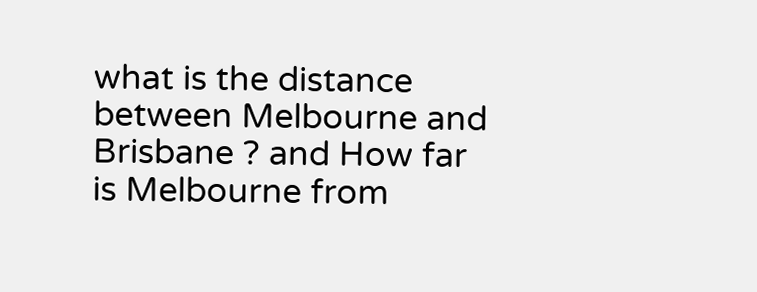what is the distance between Melbourne and Brisbane ? and How far is Melbourne from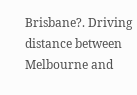Brisbane?. Driving distance between Melbourne and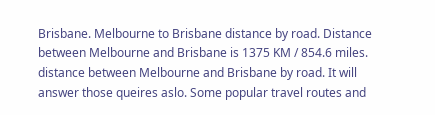Brisbane. Melbourne to Brisbane distance by road. Distance between Melbourne and Brisbane is 1375 KM / 854.6 miles. distance between Melbourne and Brisbane by road. It will answer those queires aslo. Some popular travel routes and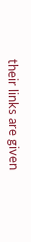their links are given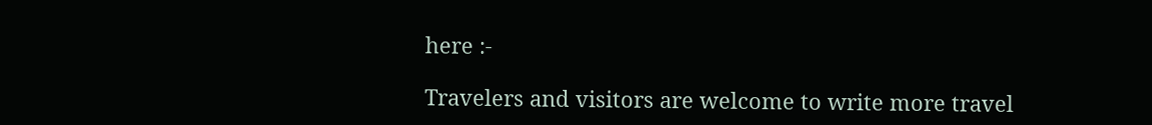here :-

Travelers and visitors are welcome to write more travel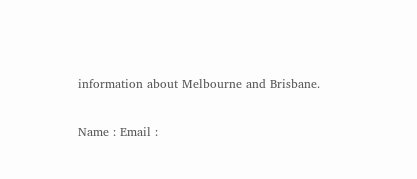information about Melbourne and Brisbane.

Name : Email :